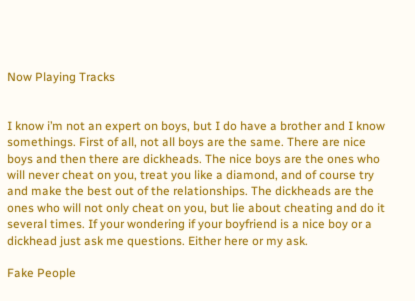Now Playing Tracks


I know i’m not an expert on boys, but I do have a brother and I know somethings. First of all, not all boys are the same. There are nice boys and then there are dickheads. The nice boys are the ones who will never cheat on you, treat you like a diamond, and of course try and make the best out of the relationships. The dickheads are the ones who will not only cheat on you, but lie about cheating and do it several times. If your wondering if your boyfriend is a nice boy or a dickhead just ask me questions. Either here or my ask.

Fake People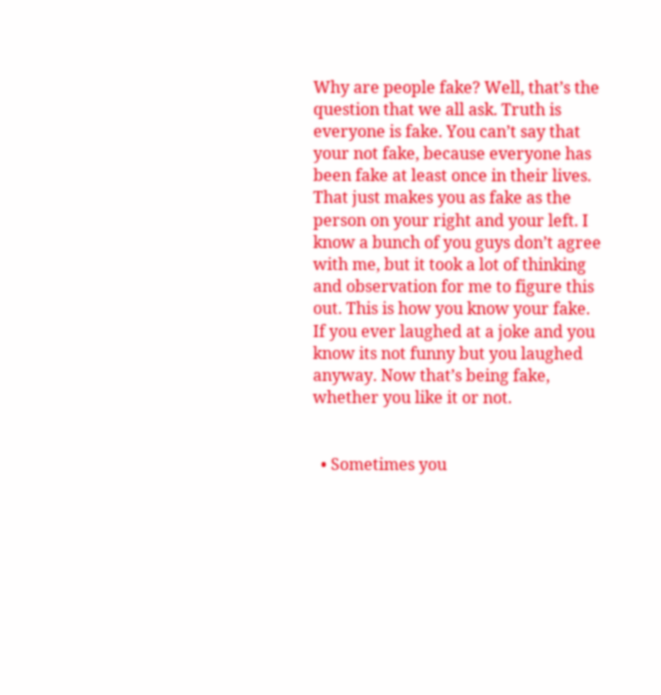Why are people fake? Well, that’s the question that we all ask. Truth is everyone is fake. You can’t say that your not fake, because everyone has been fake at least once in their lives. That just makes you as fake as the person on your right and your left. I know a bunch of you guys don’t agree with me, but it took a lot of thinking and observation for me to figure this out. This is how you know your fake. If you ever laughed at a joke and you know its not funny but you laughed anyway. Now that’s being fake, whether you like it or not.


  • Sometimes you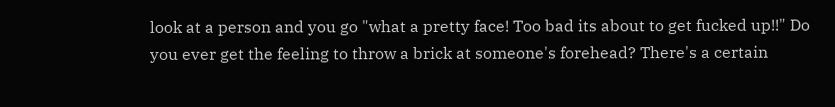look at a person and you go "what a pretty face! Too bad its about to get fucked up!!" Do you ever get the feeling to throw a brick at someone's forehead? There's a certain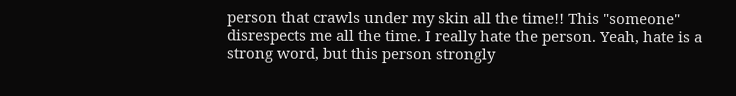person that crawls under my skin all the time!! This "someone" disrespects me all the time. I really hate the person. Yeah, hate is a strong word, but this person strongly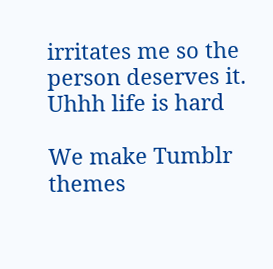irritates me so the person deserves it. Uhhh life is hard

We make Tumblr themes